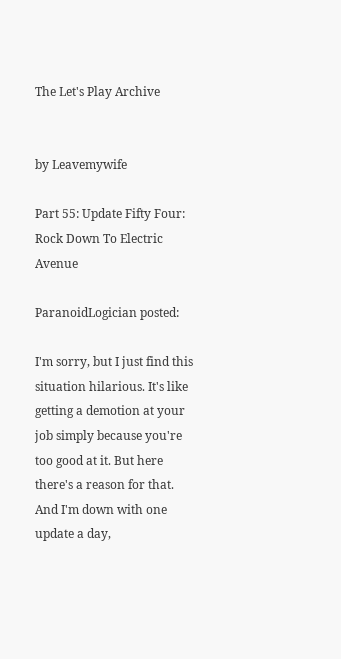The Let's Play Archive


by Leavemywife

Part 55: Update Fifty Four: Rock Down To Electric Avenue

ParanoidLogician posted:

I'm sorry, but I just find this situation hilarious. It's like getting a demotion at your job simply because you're too good at it. But here there's a reason for that. And I'm down with one update a day,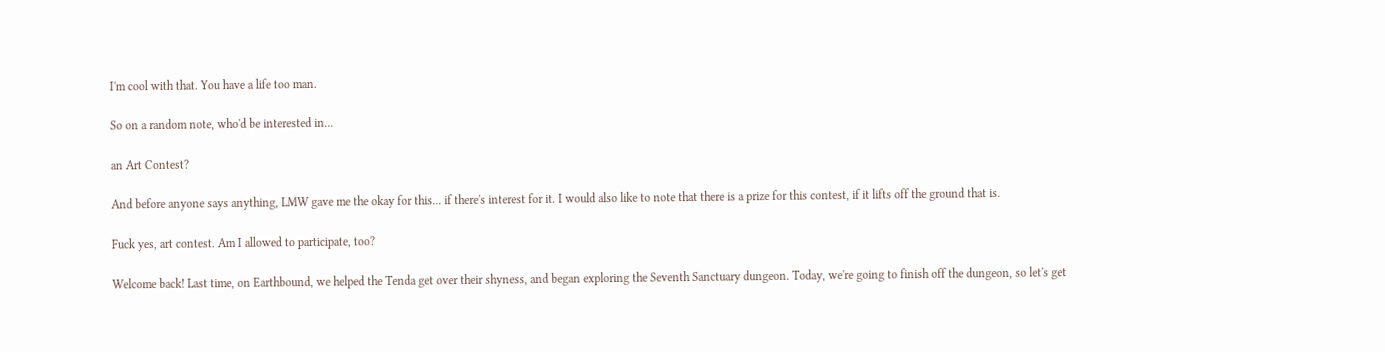I'm cool with that. You have a life too man.

So on a random note, who'd be interested in...

an Art Contest?

And before anyone says anything, LMW gave me the okay for this... if there's interest for it. I would also like to note that there is a prize for this contest, if it lifts off the ground that is.

Fuck yes, art contest. Am I allowed to participate, too?

Welcome back! Last time, on Earthbound, we helped the Tenda get over their shyness, and began exploring the Seventh Sanctuary dungeon. Today, we're going to finish off the dungeon, so let's get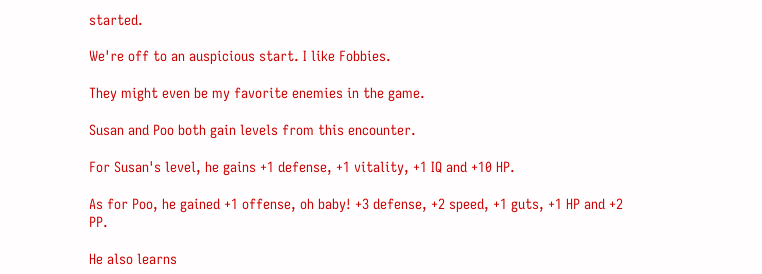started.

We're off to an auspicious start. I like Fobbies.

They might even be my favorite enemies in the game.

Susan and Poo both gain levels from this encounter.

For Susan's level, he gains +1 defense, +1 vitality, +1 IQ and +10 HP.

As for Poo, he gained +1 offense, oh baby! +3 defense, +2 speed, +1 guts, +1 HP and +2 PP.

He also learns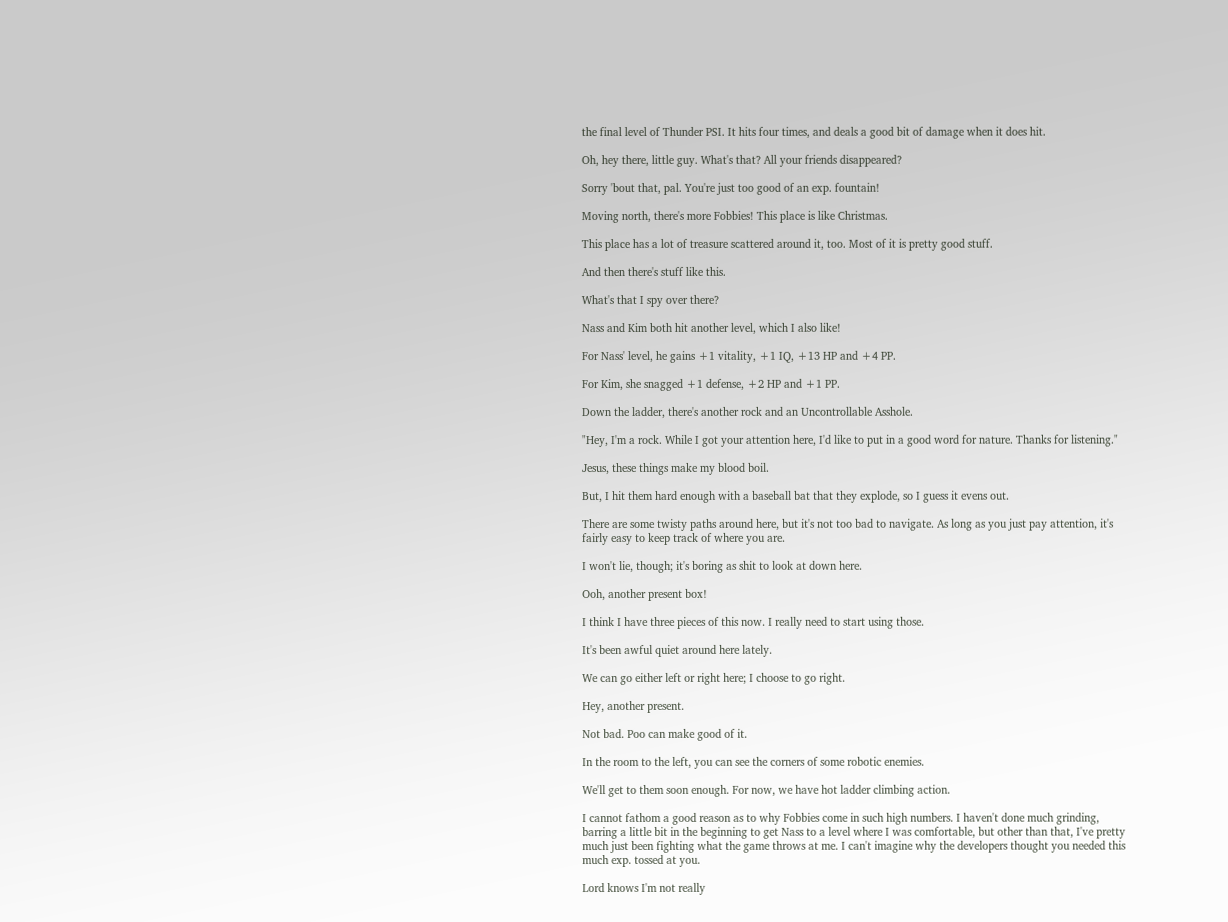the final level of Thunder PSI. It hits four times, and deals a good bit of damage when it does hit.

Oh, hey there, little guy. What's that? All your friends disappeared?

Sorry 'bout that, pal. You're just too good of an exp. fountain!

Moving north, there's more Fobbies! This place is like Christmas.

This place has a lot of treasure scattered around it, too. Most of it is pretty good stuff.

And then there's stuff like this.

What's that I spy over there?

Nass and Kim both hit another level, which I also like!

For Nass' level, he gains +1 vitality, +1 IQ, +13 HP and +4 PP.

For Kim, she snagged +1 defense, +2 HP and +1 PP.

Down the ladder, there's another rock and an Uncontrollable Asshole.

"Hey, I'm a rock. While I got your attention here, I'd like to put in a good word for nature. Thanks for listening."

Jesus, these things make my blood boil.

But, I hit them hard enough with a baseball bat that they explode, so I guess it evens out.

There are some twisty paths around here, but it's not too bad to navigate. As long as you just pay attention, it's fairly easy to keep track of where you are.

I won't lie, though; it's boring as shit to look at down here.

Ooh, another present box!

I think I have three pieces of this now. I really need to start using those.

It's been awful quiet around here lately.

We can go either left or right here; I choose to go right.

Hey, another present.

Not bad. Poo can make good of it.

In the room to the left, you can see the corners of some robotic enemies.

We'll get to them soon enough. For now, we have hot ladder climbing action.

I cannot fathom a good reason as to why Fobbies come in such high numbers. I haven't done much grinding, barring a little bit in the beginning to get Nass to a level where I was comfortable, but other than that, I've pretty much just been fighting what the game throws at me. I can't imagine why the developers thought you needed this much exp. tossed at you.

Lord knows I'm not really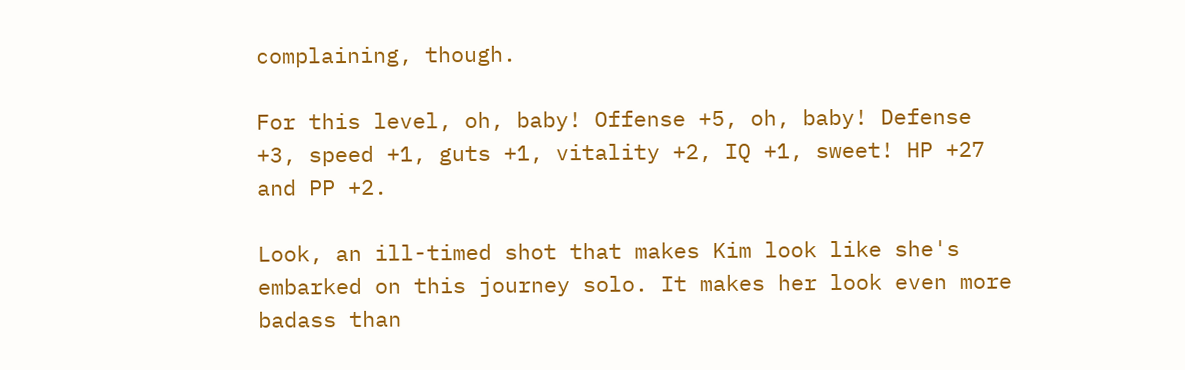complaining, though.

For this level, oh, baby! Offense +5, oh, baby! Defense +3, speed +1, guts +1, vitality +2, IQ +1, sweet! HP +27 and PP +2.

Look, an ill-timed shot that makes Kim look like she's embarked on this journey solo. It makes her look even more badass than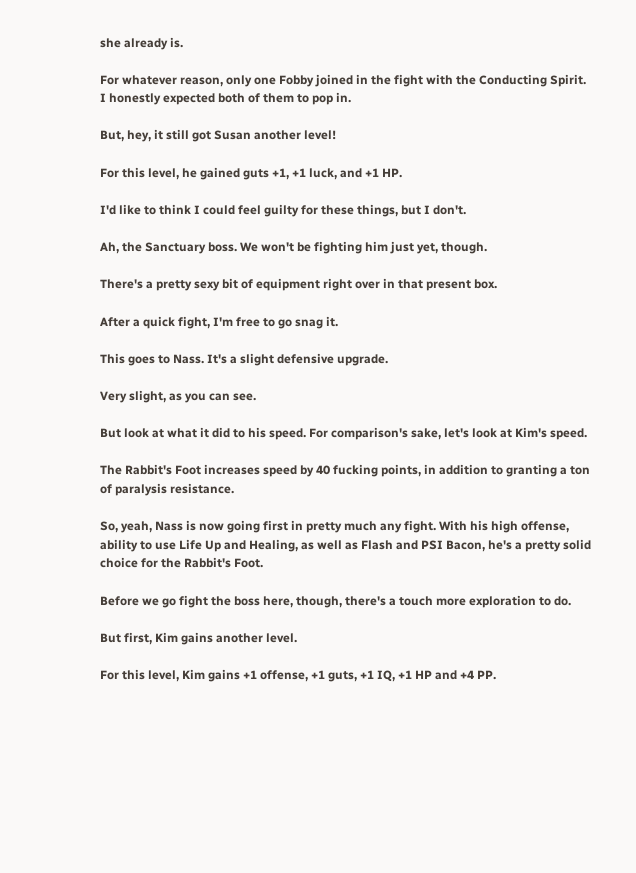she already is.

For whatever reason, only one Fobby joined in the fight with the Conducting Spirit. I honestly expected both of them to pop in.

But, hey, it still got Susan another level!

For this level, he gained guts +1, +1 luck, and +1 HP.

I'd like to think I could feel guilty for these things, but I don't.

Ah, the Sanctuary boss. We won't be fighting him just yet, though.

There's a pretty sexy bit of equipment right over in that present box.

After a quick fight, I'm free to go snag it.

This goes to Nass. It's a slight defensive upgrade.

Very slight, as you can see.

But look at what it did to his speed. For comparison's sake, let's look at Kim's speed.

The Rabbit's Foot increases speed by 40 fucking points, in addition to granting a ton of paralysis resistance.

So, yeah, Nass is now going first in pretty much any fight. With his high offense, ability to use Life Up and Healing, as well as Flash and PSI Bacon, he's a pretty solid choice for the Rabbit's Foot.

Before we go fight the boss here, though, there's a touch more exploration to do.

But first, Kim gains another level.

For this level, Kim gains +1 offense, +1 guts, +1 IQ, +1 HP and +4 PP.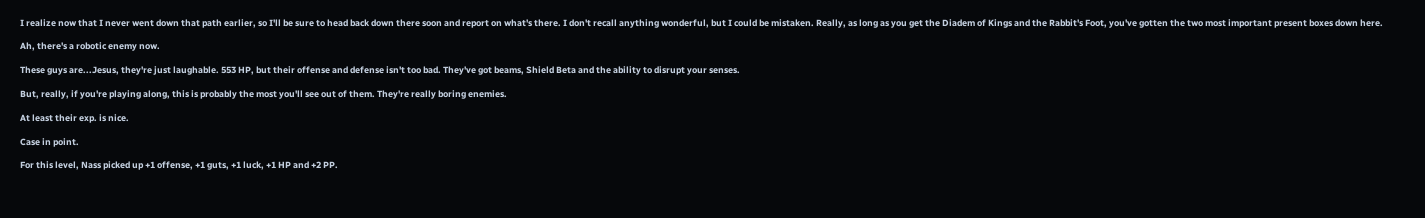I realize now that I never went down that path earlier, so I'll be sure to head back down there soon and report on what's there. I don't recall anything wonderful, but I could be mistaken. Really, as long as you get the Diadem of Kings and the Rabbit's Foot, you've gotten the two most important present boxes down here.

Ah, there's a robotic enemy now.

These guys are...Jesus, they're just laughable. 553 HP, but their offense and defense isn't too bad. They've got beams, Shield Beta and the ability to disrupt your senses.

But, really, if you're playing along, this is probably the most you'll see out of them. They're really boring enemies.

At least their exp. is nice.

Case in point.

For this level, Nass picked up +1 offense, +1 guts, +1 luck, +1 HP and +2 PP.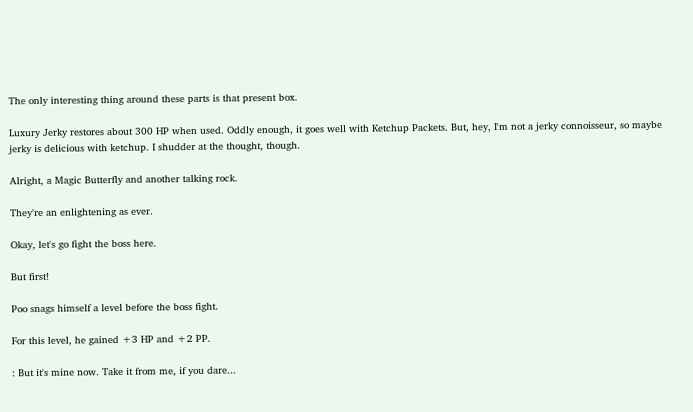The only interesting thing around these parts is that present box.

Luxury Jerky restores about 300 HP when used. Oddly enough, it goes well with Ketchup Packets. But, hey, I'm not a jerky connoisseur, so maybe jerky is delicious with ketchup. I shudder at the thought, though.

Alright, a Magic Butterfly and another talking rock.

They're an enlightening as ever.

Okay, let's go fight the boss here.

But first!

Poo snags himself a level before the boss fight.

For this level, he gained +3 HP and +2 PP.

: But it's mine now. Take it from me, if you dare...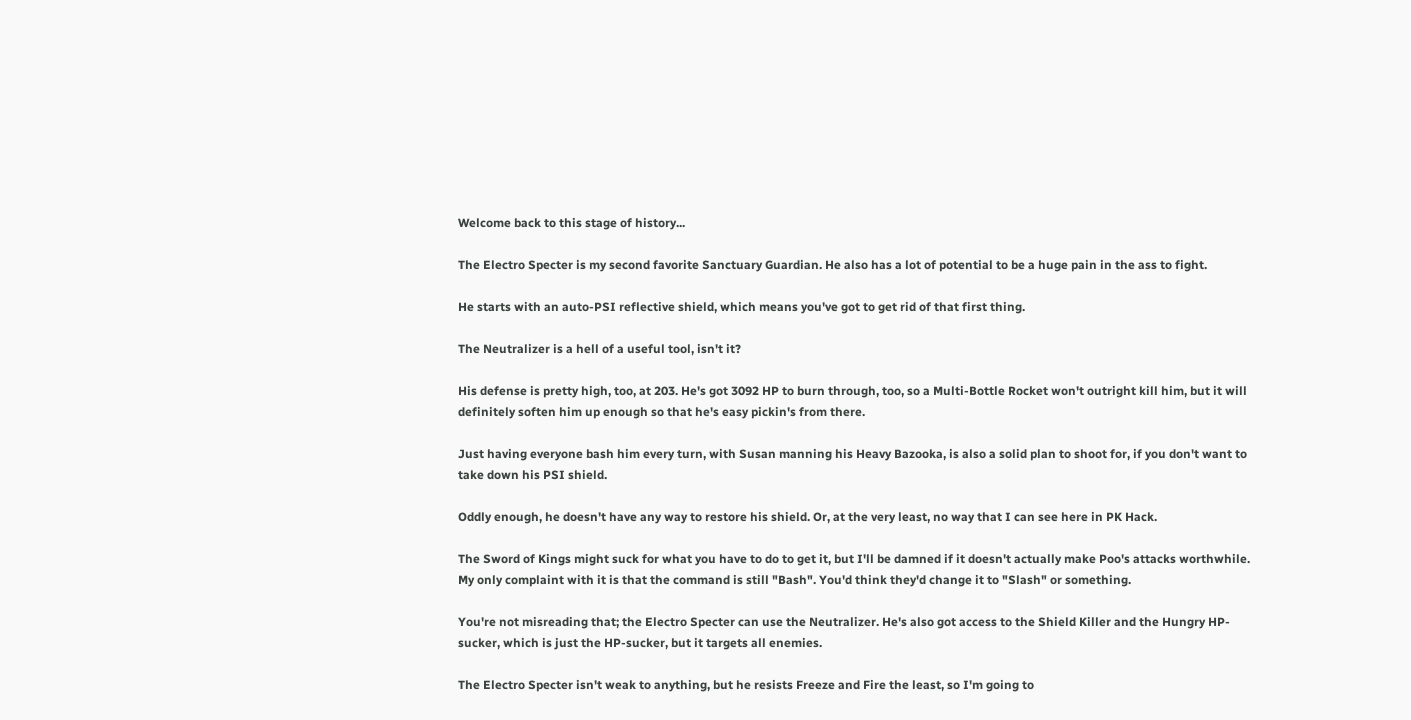Welcome back to this stage of history...

The Electro Specter is my second favorite Sanctuary Guardian. He also has a lot of potential to be a huge pain in the ass to fight.

He starts with an auto-PSI reflective shield, which means you've got to get rid of that first thing.

The Neutralizer is a hell of a useful tool, isn't it?

His defense is pretty high, too, at 203. He's got 3092 HP to burn through, too, so a Multi-Bottle Rocket won't outright kill him, but it will definitely soften him up enough so that he's easy pickin's from there.

Just having everyone bash him every turn, with Susan manning his Heavy Bazooka, is also a solid plan to shoot for, if you don't want to take down his PSI shield.

Oddly enough, he doesn't have any way to restore his shield. Or, at the very least, no way that I can see here in PK Hack.

The Sword of Kings might suck for what you have to do to get it, but I'll be damned if it doesn't actually make Poo's attacks worthwhile. My only complaint with it is that the command is still "Bash". You'd think they'd change it to "Slash" or something.

You're not misreading that; the Electro Specter can use the Neutralizer. He's also got access to the Shield Killer and the Hungry HP-sucker, which is just the HP-sucker, but it targets all enemies.

The Electro Specter isn't weak to anything, but he resists Freeze and Fire the least, so I'm going to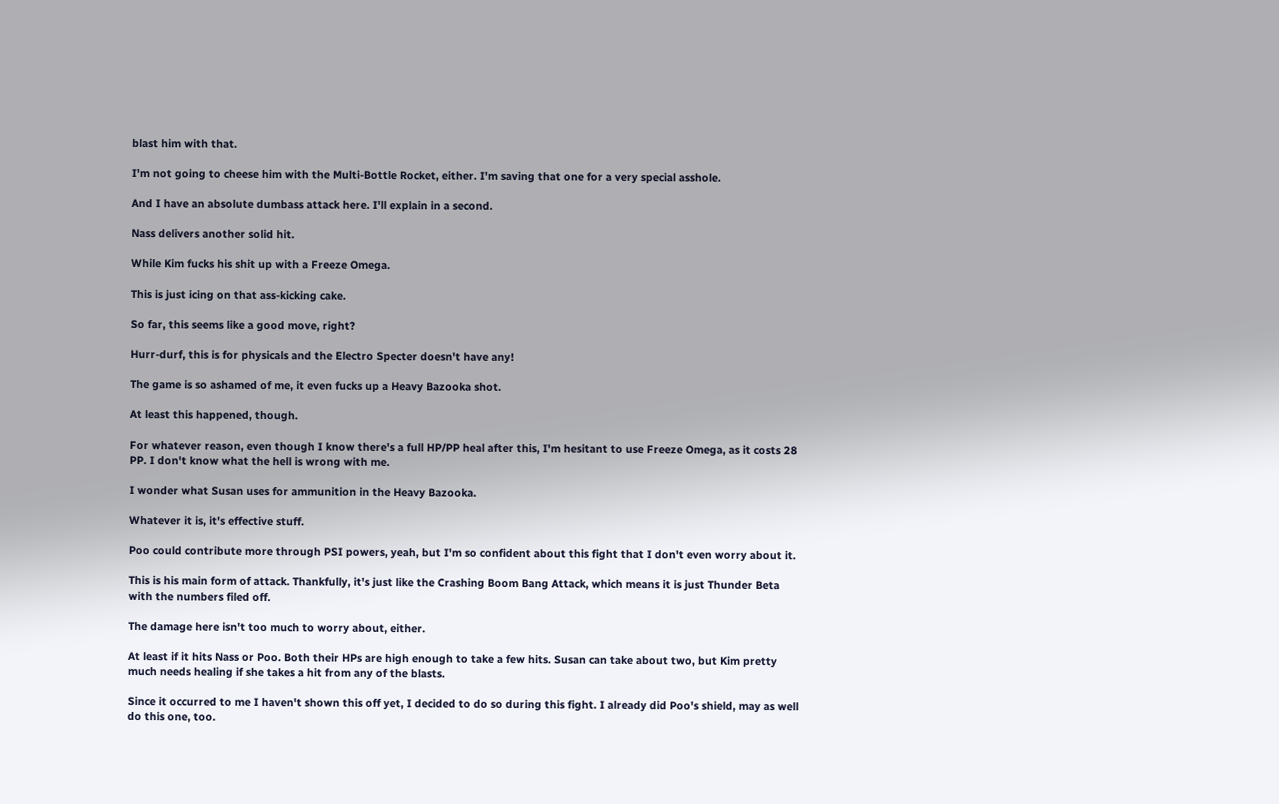blast him with that.

I'm not going to cheese him with the Multi-Bottle Rocket, either. I'm saving that one for a very special asshole.

And I have an absolute dumbass attack here. I'll explain in a second.

Nass delivers another solid hit.

While Kim fucks his shit up with a Freeze Omega.

This is just icing on that ass-kicking cake.

So far, this seems like a good move, right?

Hurr-durf, this is for physicals and the Electro Specter doesn't have any!

The game is so ashamed of me, it even fucks up a Heavy Bazooka shot.

At least this happened, though.

For whatever reason, even though I know there's a full HP/PP heal after this, I'm hesitant to use Freeze Omega, as it costs 28 PP. I don't know what the hell is wrong with me.

I wonder what Susan uses for ammunition in the Heavy Bazooka.

Whatever it is, it's effective stuff.

Poo could contribute more through PSI powers, yeah, but I'm so confident about this fight that I don't even worry about it.

This is his main form of attack. Thankfully, it's just like the Crashing Boom Bang Attack, which means it is just Thunder Beta with the numbers filed off.

The damage here isn't too much to worry about, either.

At least if it hits Nass or Poo. Both their HPs are high enough to take a few hits. Susan can take about two, but Kim pretty much needs healing if she takes a hit from any of the blasts.

Since it occurred to me I haven't shown this off yet, I decided to do so during this fight. I already did Poo's shield, may as well do this one, too.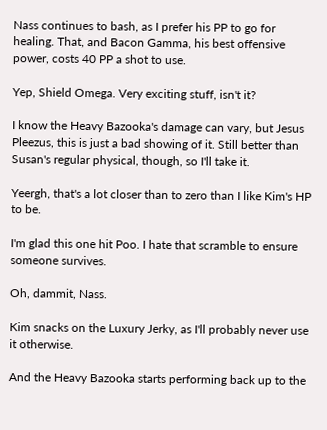Nass continues to bash, as I prefer his PP to go for healing. That, and Bacon Gamma, his best offensive power, costs 40 PP a shot to use.

Yep, Shield Omega. Very exciting stuff, isn't it?

I know the Heavy Bazooka's damage can vary, but Jesus Pleezus, this is just a bad showing of it. Still better than Susan's regular physical, though, so I'll take it.

Yeergh, that's a lot closer than to zero than I like Kim's HP to be.

I'm glad this one hit Poo. I hate that scramble to ensure someone survives.

Oh, dammit, Nass.

Kim snacks on the Luxury Jerky, as I'll probably never use it otherwise.

And the Heavy Bazooka starts performing back up to the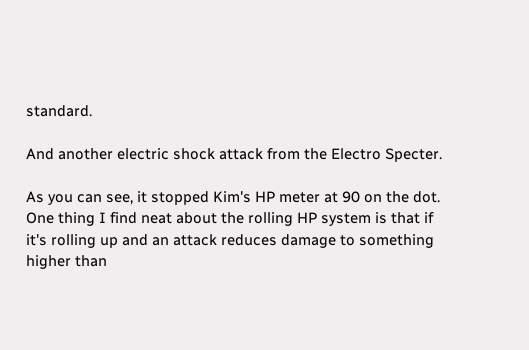standard.

And another electric shock attack from the Electro Specter.

As you can see, it stopped Kim's HP meter at 90 on the dot. One thing I find neat about the rolling HP system is that if it's rolling up and an attack reduces damage to something higher than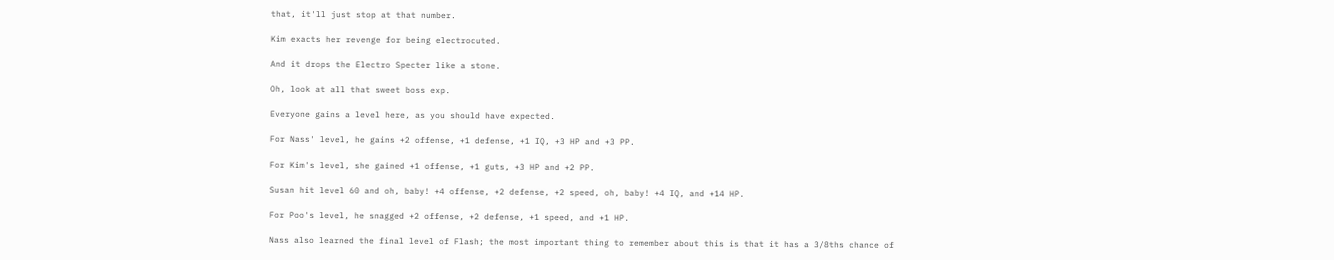that, it'll just stop at that number.

Kim exacts her revenge for being electrocuted.

And it drops the Electro Specter like a stone.

Oh, look at all that sweet boss exp.

Everyone gains a level here, as you should have expected.

For Nass' level, he gains +2 offense, +1 defense, +1 IQ, +3 HP and +3 PP.

For Kim's level, she gained +1 offense, +1 guts, +3 HP and +2 PP.

Susan hit level 60 and oh, baby! +4 offense, +2 defense, +2 speed, oh, baby! +4 IQ, and +14 HP.

For Poo's level, he snagged +2 offense, +2 defense, +1 speed, and +1 HP.

Nass also learned the final level of Flash; the most important thing to remember about this is that it has a 3/8ths chance of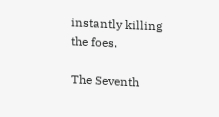instantly killing the foes.

The Seventh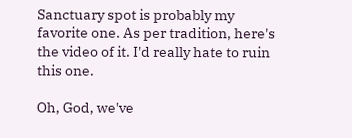Sanctuary spot is probably my favorite one. As per tradition, here's the video of it. I'd really hate to ruin this one.

Oh, God, we've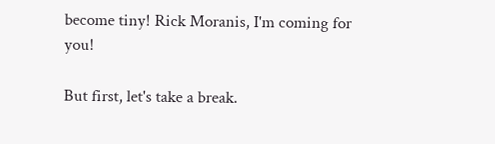become tiny! Rick Moranis, I'm coming for you!

But first, let's take a break.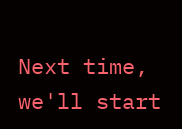Next time, we'll start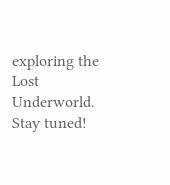exploring the Lost Underworld. Stay tuned!